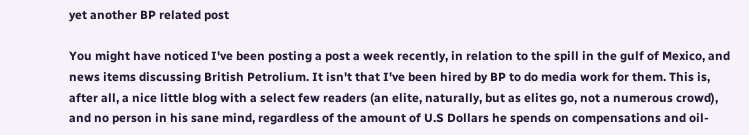yet another BP related post

You might have noticed I've been posting a post a week recently, in relation to the spill in the gulf of Mexico, and news items discussing British Petrolium. It isn't that I've been hired by BP to do media work for them. This is, after all, a nice little blog with a select few readers (an elite, naturally, but as elites go, not a numerous crowd), and no person in his sane mind, regardless of the amount of U.S Dollars he spends on compensations and oil-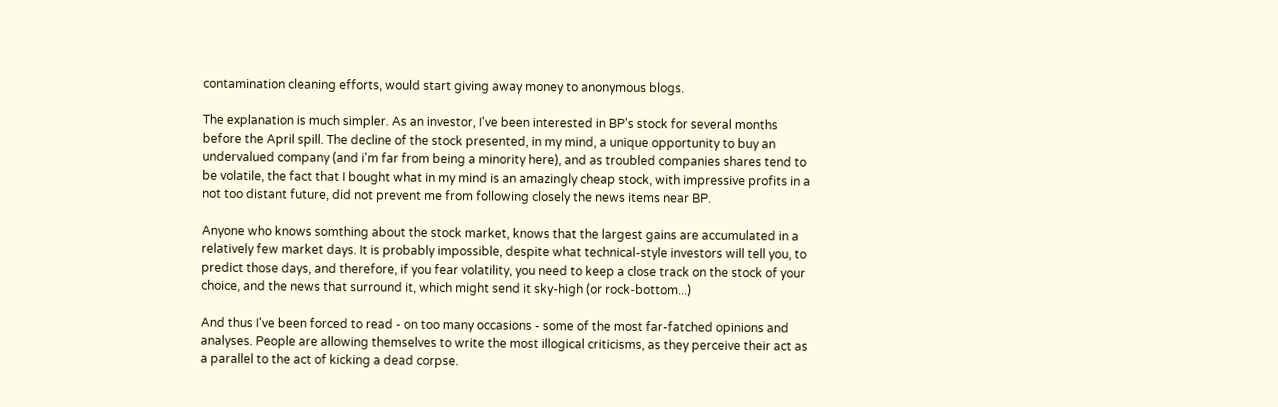contamination cleaning efforts, would start giving away money to anonymous blogs.

The explanation is much simpler. As an investor, I've been interested in BP's stock for several months before the April spill. The decline of the stock presented, in my mind, a unique opportunity to buy an undervalued company (and i'm far from being a minority here), and as troubled companies shares tend to be volatile, the fact that I bought what in my mind is an amazingly cheap stock, with impressive profits in a not too distant future, did not prevent me from following closely the news items near BP.

Anyone who knows somthing about the stock market, knows that the largest gains are accumulated in a relatively few market days. It is probably impossible, despite what technical-style investors will tell you, to predict those days, and therefore, if you fear volatility, you need to keep a close track on the stock of your choice, and the news that surround it, which might send it sky-high (or rock-bottom...)

And thus I've been forced to read - on too many occasions - some of the most far-fatched opinions and analyses. People are allowing themselves to write the most illogical criticisms, as they perceive their act as a parallel to the act of kicking a dead corpse.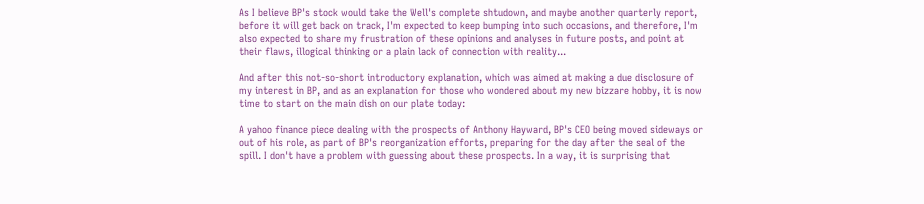As I believe BP's stock would take the Well's complete shtudown, and maybe another quarterly report, before it will get back on track, I'm expected to keep bumping into such occasions, and therefore, I'm also expected to share my frustration of these opinions and analyses in future posts, and point at their flaws, illogical thinking or a plain lack of connection with reality...

And after this not-so-short introductory explanation, which was aimed at making a due disclosure of my interest in BP, and as an explanation for those who wondered about my new bizzare hobby, it is now time to start on the main dish on our plate today:

A yahoo finance piece dealing with the prospects of Anthony Hayward, BP's CEO being moved sideways or out of his role, as part of BP's reorganization efforts, preparing for the day after the seal of the spill. I don't have a problem with guessing about these prospects. In a way, it is surprising that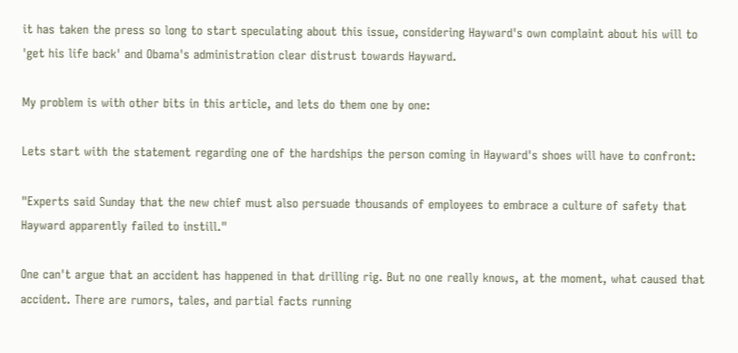it has taken the press so long to start speculating about this issue, considering Hayward's own complaint about his will to 'get his life back' and Obama's administration clear distrust towards Hayward.

My problem is with other bits in this article, and lets do them one by one:

Lets start with the statement regarding one of the hardships the person coming in Hayward's shoes will have to confront:

"Experts said Sunday that the new chief must also persuade thousands of employees to embrace a culture of safety that Hayward apparently failed to instill."

One can't argue that an accident has happened in that drilling rig. But no one really knows, at the moment, what caused that accident. There are rumors, tales, and partial facts running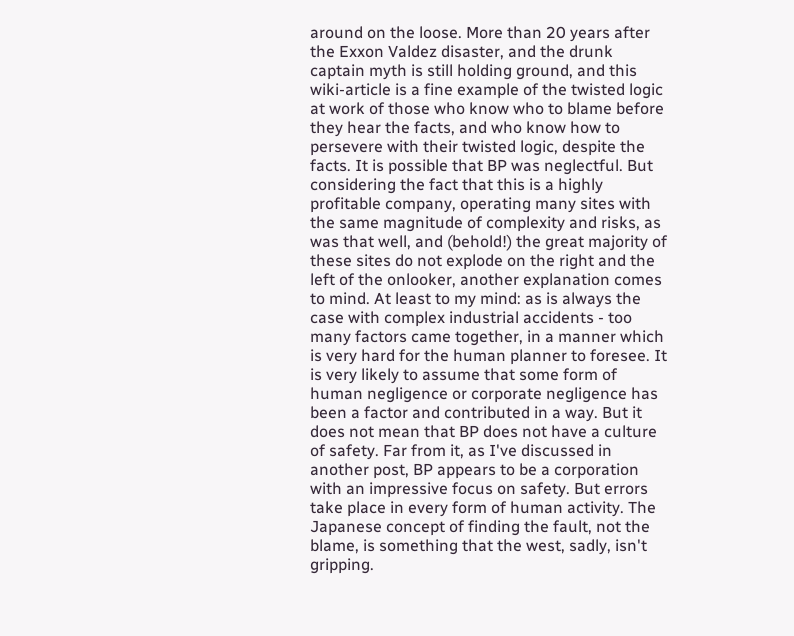around on the loose. More than 20 years after the Exxon Valdez disaster, and the drunk captain myth is still holding ground, and this wiki-article is a fine example of the twisted logic at work of those who know who to blame before they hear the facts, and who know how to persevere with their twisted logic, despite the facts. It is possible that BP was neglectful. But considering the fact that this is a highly profitable company, operating many sites with the same magnitude of complexity and risks, as was that well, and (behold!) the great majority of these sites do not explode on the right and the left of the onlooker, another explanation comes to mind. At least to my mind: as is always the case with complex industrial accidents - too many factors came together, in a manner which is very hard for the human planner to foresee. It is very likely to assume that some form of human negligence or corporate negligence has been a factor and contributed in a way. But it does not mean that BP does not have a culture of safety. Far from it, as I've discussed in another post, BP appears to be a corporation with an impressive focus on safety. But errors take place in every form of human activity. The Japanese concept of finding the fault, not the blame, is something that the west, sadly, isn't gripping.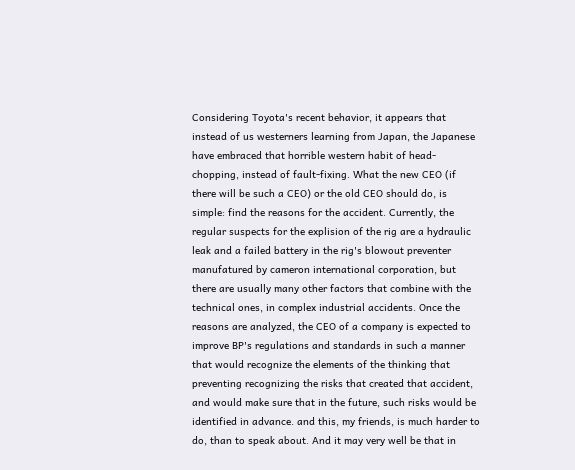Considering Toyota's recent behavior, it appears that instead of us westerners learning from Japan, the Japanese have embraced that horrible western habit of head-chopping, instead of fault-fixing. What the new CEO (if there will be such a CEO) or the old CEO should do, is simple: find the reasons for the accident. Currently, the regular suspects for the explision of the rig are a hydraulic leak and a failed battery in the rig's blowout preventer manufatured by cameron international corporation, but there are usually many other factors that combine with the technical ones, in complex industrial accidents. Once the reasons are analyzed, the CEO of a company is expected to improve BP's regulations and standards in such a manner that would recognize the elements of the thinking that preventing recognizing the risks that created that accident, and would make sure that in the future, such risks would be identified in advance. and this, my friends, is much harder to do, than to speak about. And it may very well be that in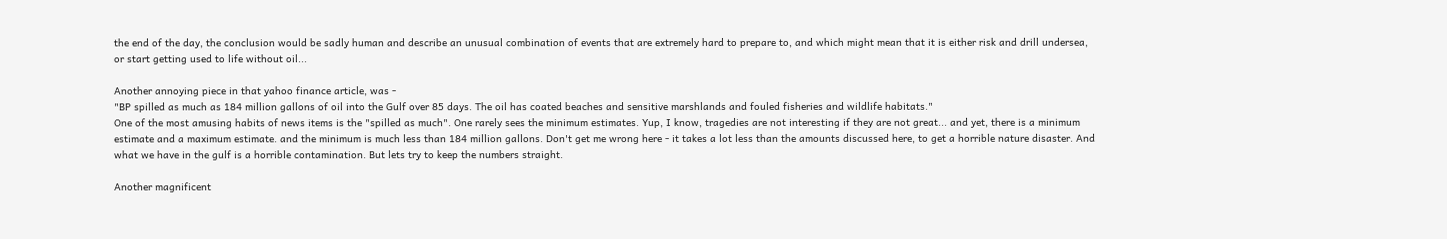the end of the day, the conclusion would be sadly human and describe an unusual combination of events that are extremely hard to prepare to, and which might mean that it is either risk and drill undersea, or start getting used to life without oil...

Another annoying piece in that yahoo finance article, was -
"BP spilled as much as 184 million gallons of oil into the Gulf over 85 days. The oil has coated beaches and sensitive marshlands and fouled fisheries and wildlife habitats."
One of the most amusing habits of news items is the "spilled as much". One rarely sees the minimum estimates. Yup, I know, tragedies are not interesting if they are not great... and yet, there is a minimum estimate and a maximum estimate. and the minimum is much less than 184 million gallons. Don't get me wrong here - it takes a lot less than the amounts discussed here, to get a horrible nature disaster. And what we have in the gulf is a horrible contamination. But lets try to keep the numbers straight.

Another magnificent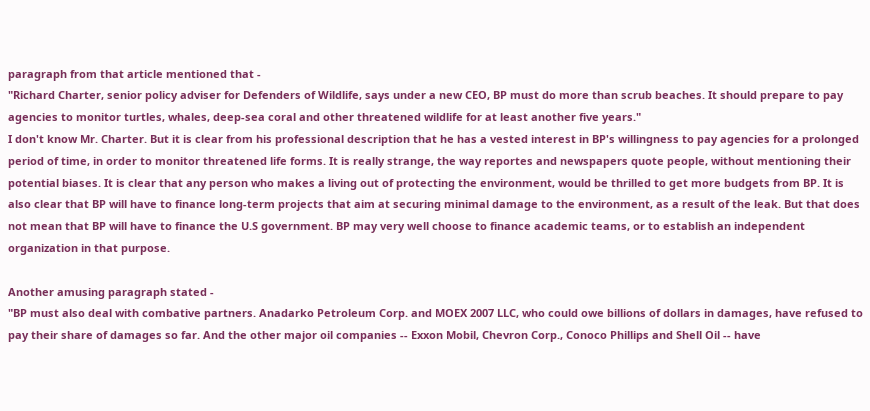paragraph from that article mentioned that -
"Richard Charter, senior policy adviser for Defenders of Wildlife, says under a new CEO, BP must do more than scrub beaches. It should prepare to pay agencies to monitor turtles, whales, deep-sea coral and other threatened wildlife for at least another five years."
I don't know Mr. Charter. But it is clear from his professional description that he has a vested interest in BP's willingness to pay agencies for a prolonged period of time, in order to monitor threatened life forms. It is really strange, the way reportes and newspapers quote people, without mentioning their potential biases. It is clear that any person who makes a living out of protecting the environment, would be thrilled to get more budgets from BP. It is also clear that BP will have to finance long-term projects that aim at securing minimal damage to the environment, as a result of the leak. But that does not mean that BP will have to finance the U.S government. BP may very well choose to finance academic teams, or to establish an independent organization in that purpose.

Another amusing paragraph stated -
"BP must also deal with combative partners. Anadarko Petroleum Corp. and MOEX 2007 LLC, who could owe billions of dollars in damages, have refused to pay their share of damages so far. And the other major oil companies -- Exxon Mobil, Chevron Corp., Conoco Phillips and Shell Oil -- have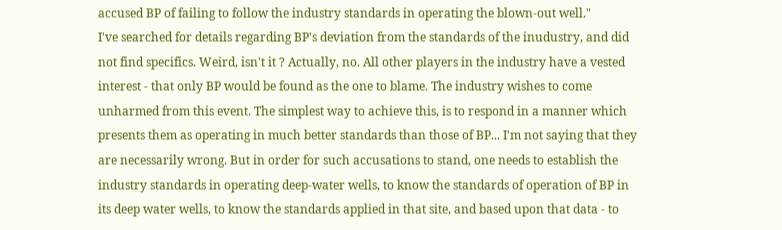accused BP of failing to follow the industry standards in operating the blown-out well."
I've searched for details regarding BP's deviation from the standards of the inudustry, and did not find specifics. Weird, isn't it ? Actually, no. All other players in the industry have a vested interest - that only BP would be found as the one to blame. The industry wishes to come unharmed from this event. The simplest way to achieve this, is to respond in a manner which presents them as operating in much better standards than those of BP... I'm not saying that they are necessarily wrong. But in order for such accusations to stand, one needs to establish the industry standards in operating deep-water wells, to know the standards of operation of BP in its deep water wells, to know the standards applied in that site, and based upon that data - to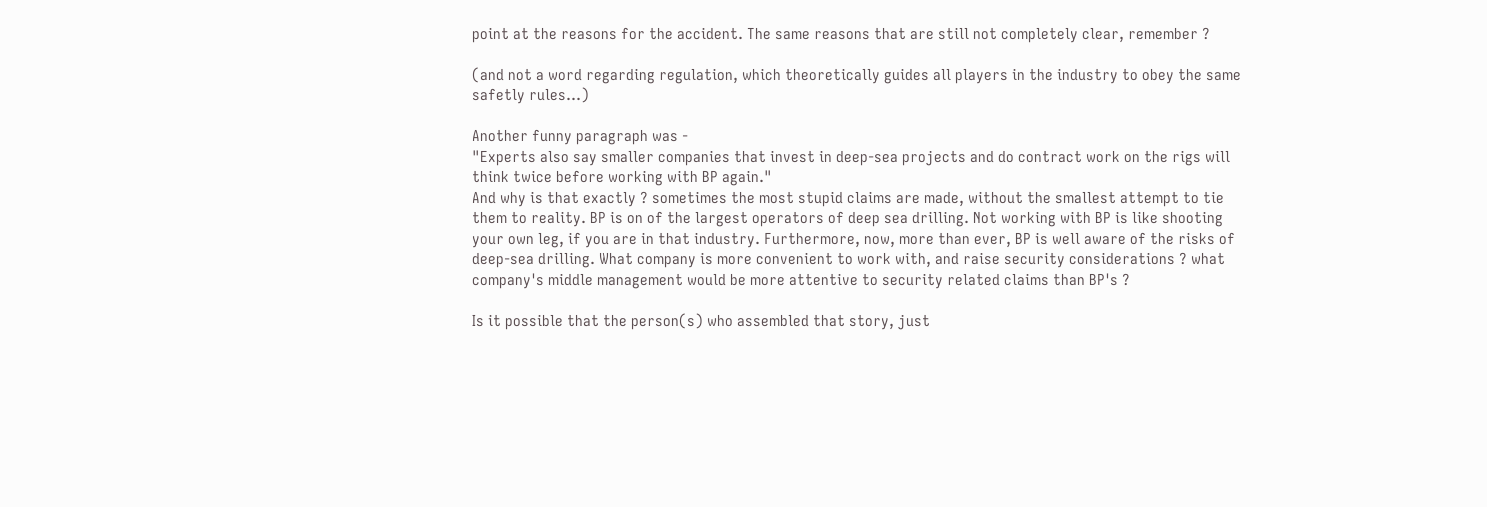point at the reasons for the accident. The same reasons that are still not completely clear, remember ?

(and not a word regarding regulation, which theoretically guides all players in the industry to obey the same safetly rules...)

Another funny paragraph was -
"Experts also say smaller companies that invest in deep-sea projects and do contract work on the rigs will think twice before working with BP again."
And why is that exactly ? sometimes the most stupid claims are made, without the smallest attempt to tie them to reality. BP is on of the largest operators of deep sea drilling. Not working with BP is like shooting your own leg, if you are in that industry. Furthermore, now, more than ever, BP is well aware of the risks of deep-sea drilling. What company is more convenient to work with, and raise security considerations ? what company's middle management would be more attentive to security related claims than BP's ?

Is it possible that the person(s) who assembled that story, just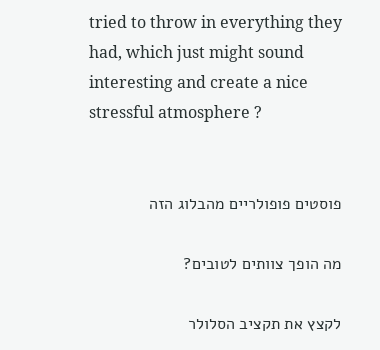tried to throw in everything they had, which just might sound interesting and create a nice stressful atmosphere ?


פוסטים פופולריים מהבלוג הזה

מה הופך צוותים לטובים?

לקצץ את תקציב הסלולר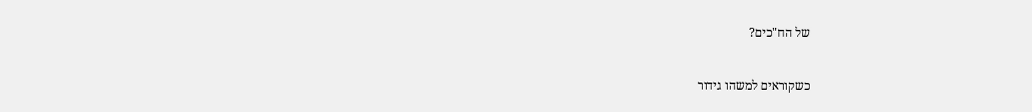של הח"כים?

כשקוראים למשהו גידור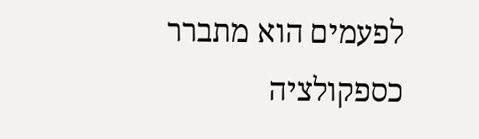לפעמים הוא מתברר כספקולציה